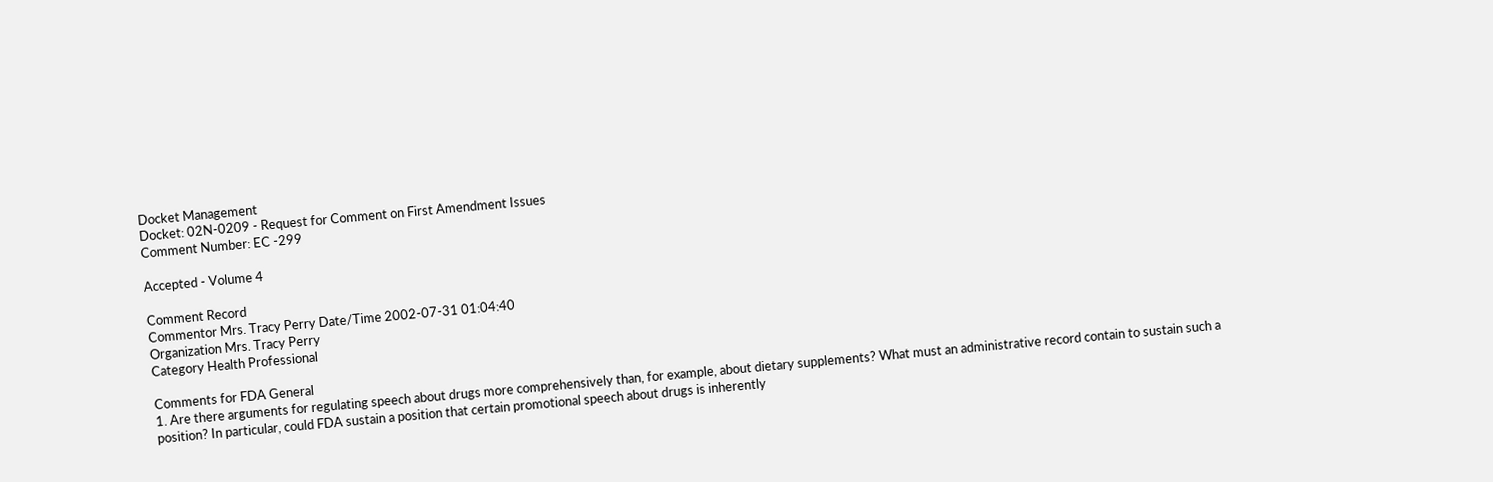Docket Management
Docket: 02N-0209 - Request for Comment on First Amendment Issues
Comment Number: EC -299

Accepted - Volume 4

Comment Record
Commentor Mrs. Tracy Perry Date/Time 2002-07-31 01:04:40
Organization Mrs. Tracy Perry
Category Health Professional

Comments for FDA General
1. Are there arguments for regulating speech about drugs more comprehensively than, for example, about dietary supplements? What must an administrative record contain to sustain such a position? In particular, could FDA sustain a position that certain promotional speech about drugs is inherently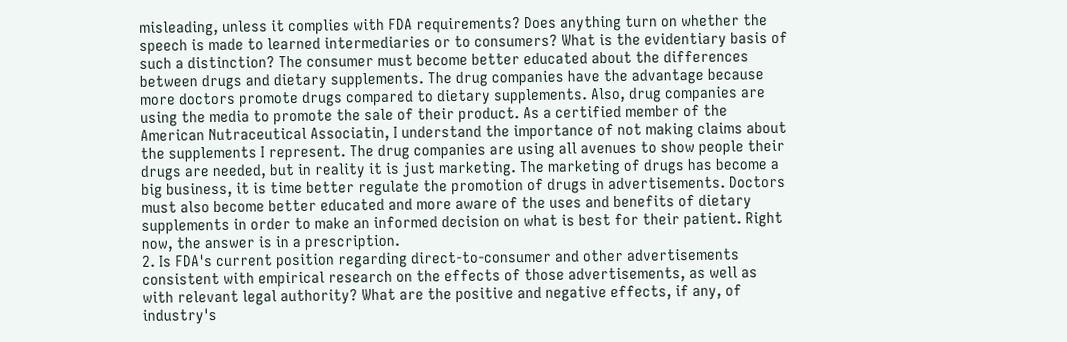misleading, unless it complies with FDA requirements? Does anything turn on whether the speech is made to learned intermediaries or to consumers? What is the evidentiary basis of such a distinction? The consumer must become better educated about the differences between drugs and dietary supplements. The drug companies have the advantage because more doctors promote drugs compared to dietary supplements. Also, drug companies are using the media to promote the sale of their product. As a certified member of the American Nutraceutical Associatin, I understand the importance of not making claims about the supplements I represent. The drug companies are using all avenues to show people their drugs are needed, but in reality it is just marketing. The marketing of drugs has become a big business, it is time better regulate the promotion of drugs in advertisements. Doctors must also become better educated and more aware of the uses and benefits of dietary supplements in order to make an informed decision on what is best for their patient. Right now, the answer is in a prescription.
2. Is FDA's current position regarding direct-to-consumer and other advertisements consistent with empirical research on the effects of those advertisements, as well as with relevant legal authority? What are the positive and negative effects, if any, of industry's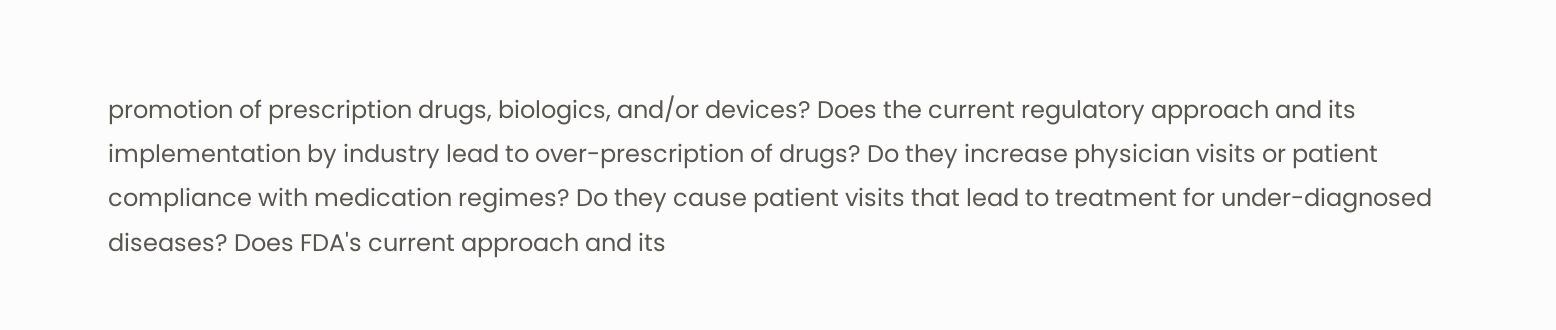promotion of prescription drugs, biologics, and/or devices? Does the current regulatory approach and its implementation by industry lead to over-prescription of drugs? Do they increase physician visits or patient compliance with medication regimes? Do they cause patient visits that lead to treatment for under-diagnosed diseases? Does FDA's current approach and its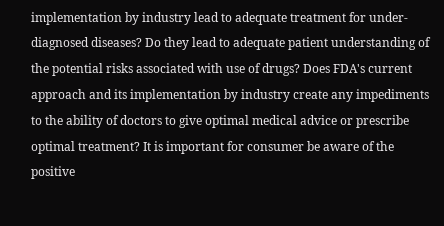implementation by industry lead to adequate treatment for under-diagnosed diseases? Do they lead to adequate patient understanding of the potential risks associated with use of drugs? Does FDA's current approach and its implementation by industry create any impediments to the ability of doctors to give optimal medical advice or prescribe optimal treatment? It is important for consumer be aware of the positive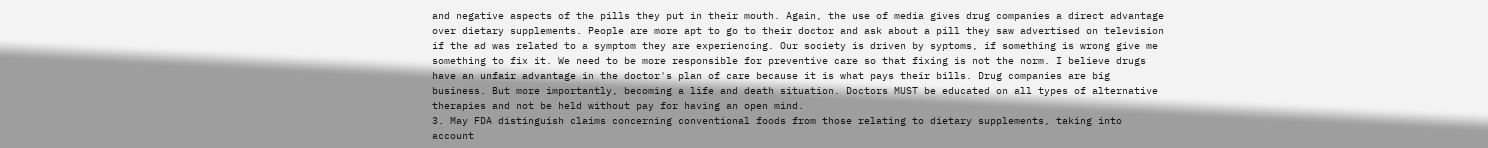and negative aspects of the pills they put in their mouth. Again, the use of media gives drug companies a direct advantage over dietary supplements. People are more apt to go to their doctor and ask about a pill they saw advertised on television if the ad was related to a symptom they are experiencing. Our society is driven by syptoms, if something is wrong give me something to fix it. We need to be more responsible for preventive care so that fixing is not the norm. I believe drugs have an unfair advantage in the doctor's plan of care because it is what pays their bills. Drug companies are big business. But more importantly, becoming a life and death situation. Doctors MUST be educated on all types of alternative therapies and not be held without pay for having an open mind.
3. May FDA distinguish claims concerning conventional foods from those relating to dietary supplements, taking into account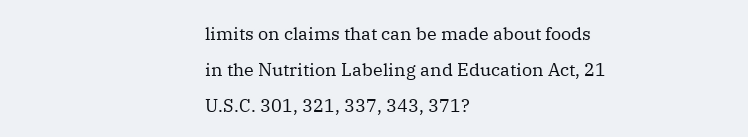limits on claims that can be made about foods in the Nutrition Labeling and Education Act, 21 U.S.C. 301, 321, 337, 343, 371?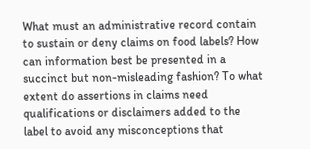What must an administrative record contain to sustain or deny claims on food labels? How can information best be presented in a succinct but non-misleading fashion? To what extent do assertions in claims need qualifications or disclaimers added to the label to avoid any misconceptions that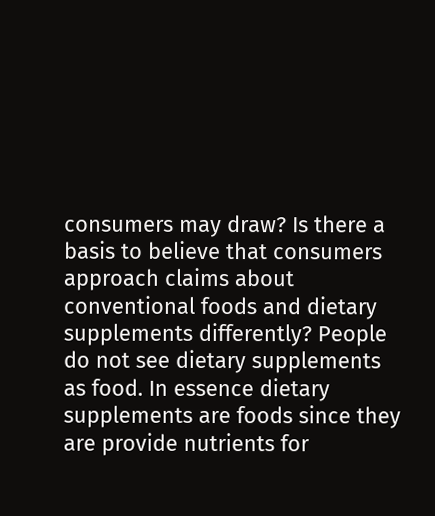consumers may draw? Is there a basis to believe that consumers approach claims about conventional foods and dietary supplements differently? People do not see dietary supplements as food. In essence dietary supplements are foods since they are provide nutrients for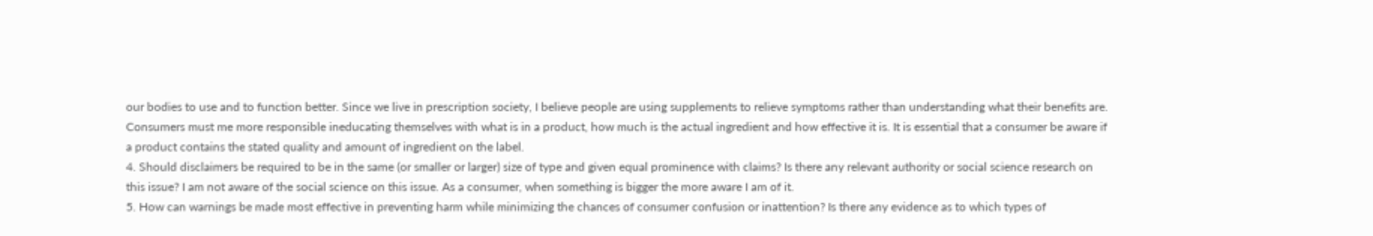our bodies to use and to function better. Since we live in prescription society, I believe people are using supplements to relieve symptoms rather than understanding what their benefits are. Consumers must me more responsible ineducating themselves with what is in a product, how much is the actual ingredient and how effective it is. It is essential that a consumer be aware if a product contains the stated quality and amount of ingredient on the label.
4. Should disclaimers be required to be in the same (or smaller or larger) size of type and given equal prominence with claims? Is there any relevant authority or social science research on this issue? I am not aware of the social science on this issue. As a consumer, when something is bigger the more aware I am of it.
5. How can warnings be made most effective in preventing harm while minimizing the chances of consumer confusion or inattention? Is there any evidence as to which types of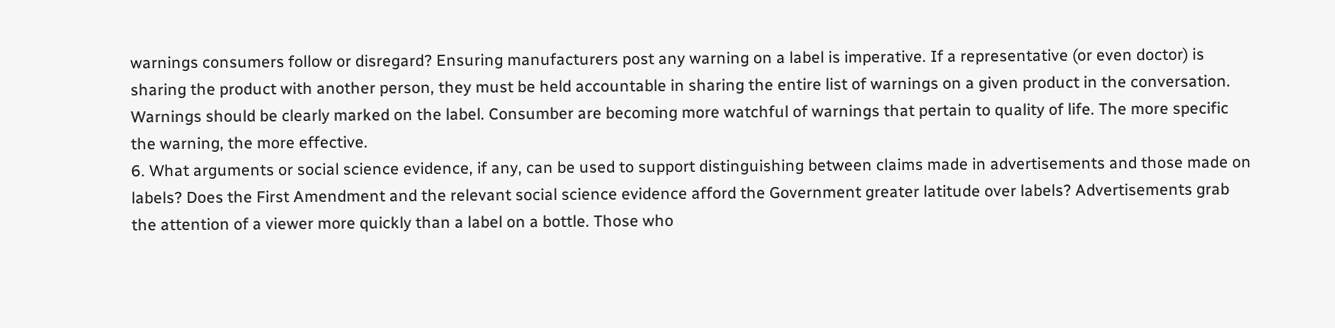warnings consumers follow or disregard? Ensuring manufacturers post any warning on a label is imperative. If a representative (or even doctor) is sharing the product with another person, they must be held accountable in sharing the entire list of warnings on a given product in the conversation. Warnings should be clearly marked on the label. Consumber are becoming more watchful of warnings that pertain to quality of life. The more specific the warning, the more effective.
6. What arguments or social science evidence, if any, can be used to support distinguishing between claims made in advertisements and those made on labels? Does the First Amendment and the relevant social science evidence afford the Government greater latitude over labels? Advertisements grab the attention of a viewer more quickly than a label on a bottle. Those who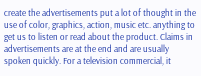create the advertisements put a lot of thought in the use of color, graphics, action, music etc. anything to get us to listen or read about the product. Claims in advertisements are at the end and are usually spoken quickly. For a television commercial, it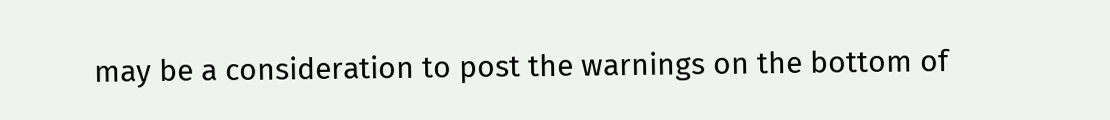may be a consideration to post the warnings on the bottom of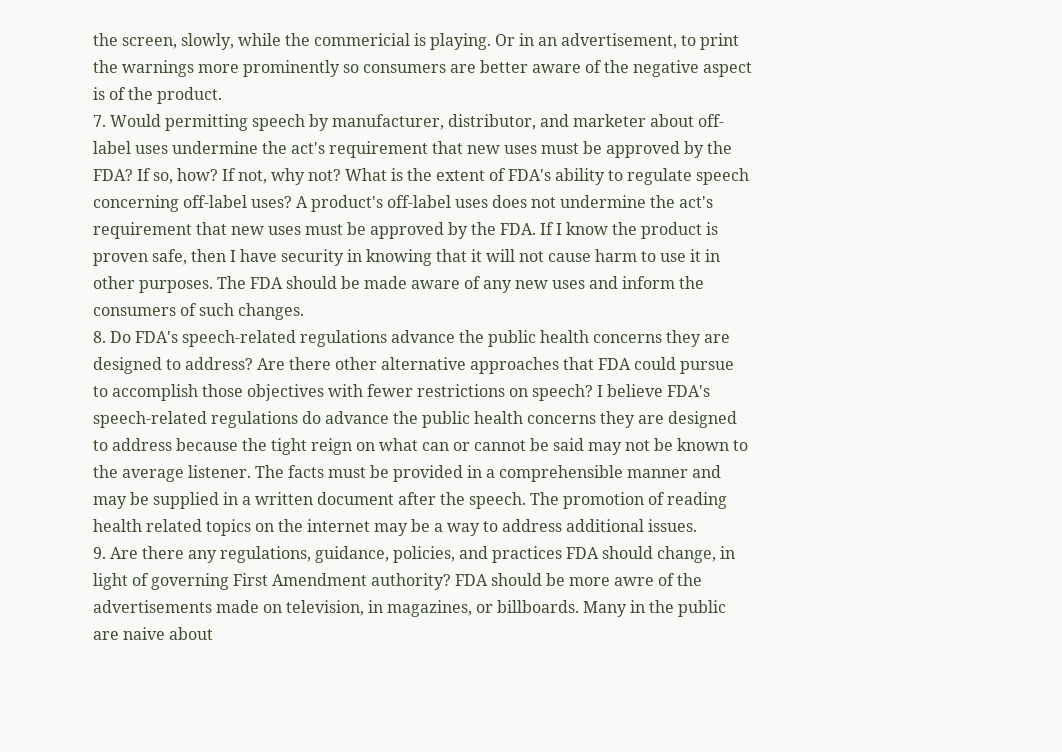the screen, slowly, while the commericial is playing. Or in an advertisement, to print the warnings more prominently so consumers are better aware of the negative aspect is of the product.
7. Would permitting speech by manufacturer, distributor, and marketer about off-label uses undermine the act's requirement that new uses must be approved by the FDA? If so, how? If not, why not? What is the extent of FDA's ability to regulate speech concerning off-label uses? A product's off-label uses does not undermine the act's requirement that new uses must be approved by the FDA. If I know the product is proven safe, then I have security in knowing that it will not cause harm to use it in other purposes. The FDA should be made aware of any new uses and inform the consumers of such changes.
8. Do FDA's speech-related regulations advance the public health concerns they are designed to address? Are there other alternative approaches that FDA could pursue to accomplish those objectives with fewer restrictions on speech? I believe FDA's speech-related regulations do advance the public health concerns they are designed to address because the tight reign on what can or cannot be said may not be known to the average listener. The facts must be provided in a comprehensible manner and may be supplied in a written document after the speech. The promotion of reading health related topics on the internet may be a way to address additional issues.
9. Are there any regulations, guidance, policies, and practices FDA should change, in light of governing First Amendment authority? FDA should be more awre of the advertisements made on television, in magazines, or billboards. Many in the public are naive about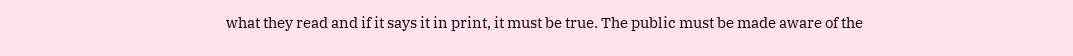what they read and if it says it in print, it must be true. The public must be made aware of the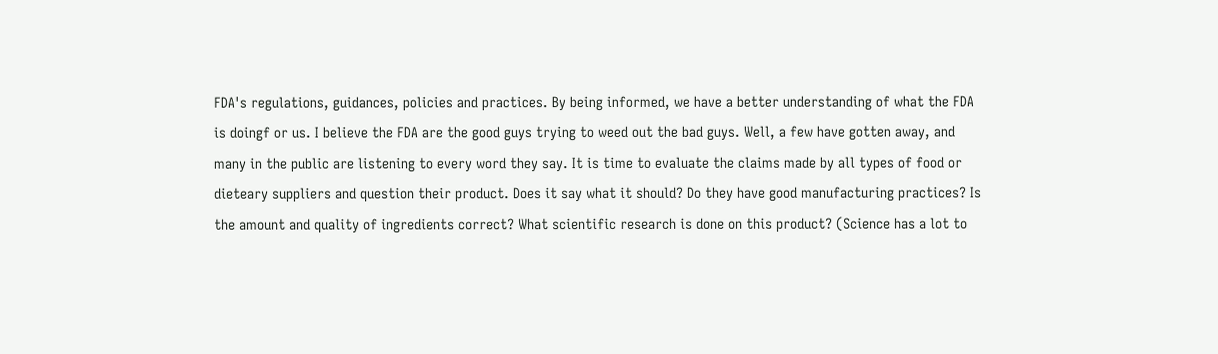FDA's regulations, guidances, policies and practices. By being informed, we have a better understanding of what the FDA is doingf or us. I believe the FDA are the good guys trying to weed out the bad guys. Well, a few have gotten away, and many in the public are listening to every word they say. It is time to evaluate the claims made by all types of food or dieteary suppliers and question their product. Does it say what it should? Do they have good manufacturing practices? Is the amount and quality of ingredients correct? What scientific research is done on this product? (Science has a lot to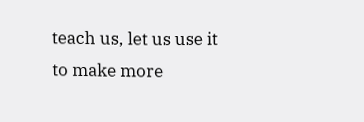teach us, let us use it to make more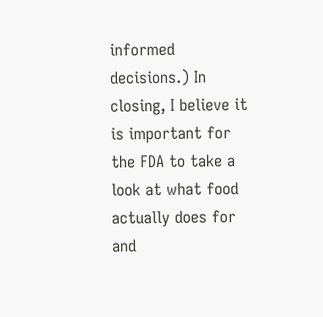informed decisions.) In closing, I believe it is important for the FDA to take a look at what food actually does for and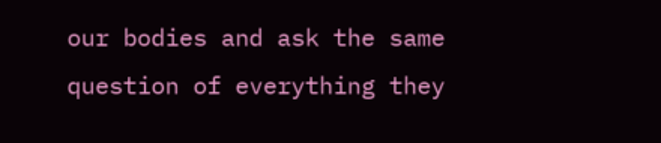our bodies and ask the same question of everything they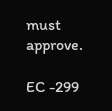must approve.

EC -299